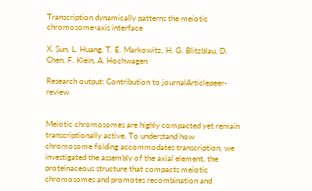Transcription dynamically patterns the meiotic chromosome-axis interface

X. Sun, L. Huang, T. E. Markowitz, H. G. Blitzblau, D. Chen, F. Klein, A. Hochwagen

Research output: Contribution to journalArticlepeer-review


Meiotic chromosomes are highly compacted yet remain transcriptionally active. To understand how chromosome folding accommodates transcription, we investigated the assembly of the axial element, the proteinaceous structure that compacts meiotic chromosomes and promotes recombination and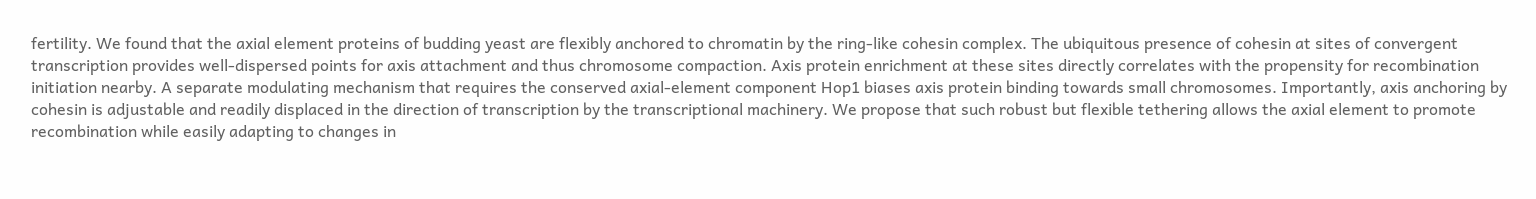fertility. We found that the axial element proteins of budding yeast are flexibly anchored to chromatin by the ring-like cohesin complex. The ubiquitous presence of cohesin at sites of convergent transcription provides well-dispersed points for axis attachment and thus chromosome compaction. Axis protein enrichment at these sites directly correlates with the propensity for recombination initiation nearby. A separate modulating mechanism that requires the conserved axial-element component Hop1 biases axis protein binding towards small chromosomes. Importantly, axis anchoring by cohesin is adjustable and readily displaced in the direction of transcription by the transcriptional machinery. We propose that such robust but flexible tethering allows the axial element to promote recombination while easily adapting to changes in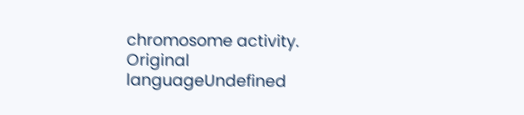chromosome activity.
Original languageUndefined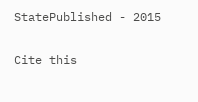StatePublished - 2015

Cite this